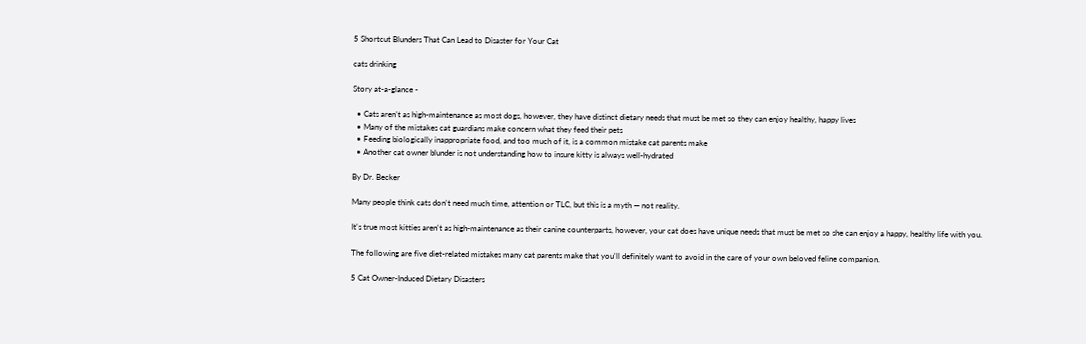5 Shortcut Blunders That Can Lead to Disaster for Your Cat

cats drinking

Story at-a-glance -

  • Cats aren’t as high-maintenance as most dogs, however, they have distinct dietary needs that must be met so they can enjoy healthy, happy lives
  • Many of the mistakes cat guardians make concern what they feed their pets
  • Feeding biologically inappropriate food, and too much of it, is a common mistake cat parents make
  • Another cat owner blunder is not understanding how to insure kitty is always well-hydrated

By Dr. Becker

Many people think cats don't need much time, attention or TLC, but this is a myth — not reality.

It's true most kitties aren't as high-maintenance as their canine counterparts, however, your cat does have unique needs that must be met so she can enjoy a happy, healthy life with you.

The following are five diet-related mistakes many cat parents make that you'll definitely want to avoid in the care of your own beloved feline companion.

5 Cat Owner-Induced Dietary Disasters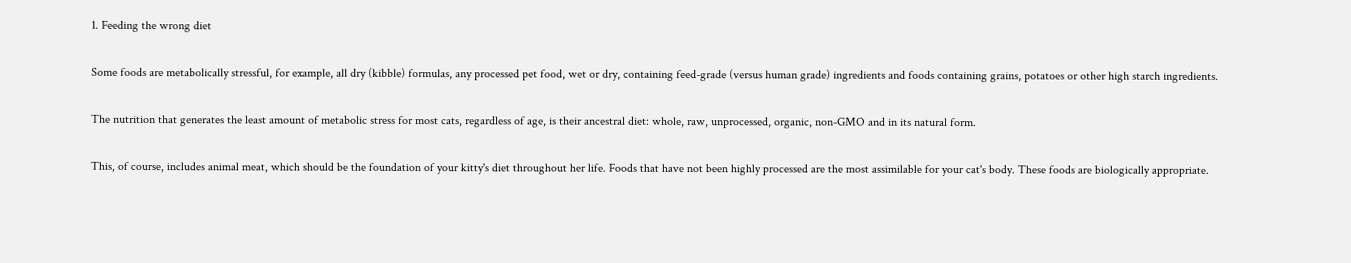1. Feeding the wrong diet

Some foods are metabolically stressful, for example, all dry (kibble) formulas, any processed pet food, wet or dry, containing feed-grade (versus human grade) ingredients and foods containing grains, potatoes or other high starch ingredients.

The nutrition that generates the least amount of metabolic stress for most cats, regardless of age, is their ancestral diet: whole, raw, unprocessed, organic, non-GMO and in its natural form.

This, of course, includes animal meat, which should be the foundation of your kitty's diet throughout her life. Foods that have not been highly processed are the most assimilable for your cat's body. These foods are biologically appropriate.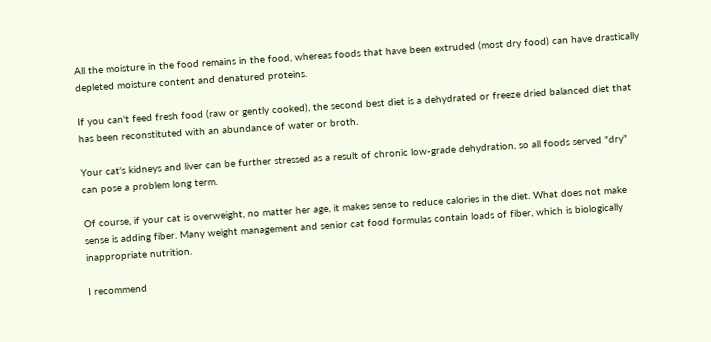All the moisture in the food remains in the food, whereas foods that have been extruded (most dry food) can have drastically depleted moisture content and denatured proteins.

If you can't feed fresh food (raw or gently cooked), the second best diet is a dehydrated or freeze dried balanced diet that has been reconstituted with an abundance of water or broth.

Your cat's kidneys and liver can be further stressed as a result of chronic low-grade dehydration, so all foods served "dry" can pose a problem long term.

Of course, if your cat is overweight, no matter her age, it makes sense to reduce calories in the diet. What does not make sense is adding fiber. Many weight management and senior cat food formulas contain loads of fiber, which is biologically inappropriate nutrition.

I recommend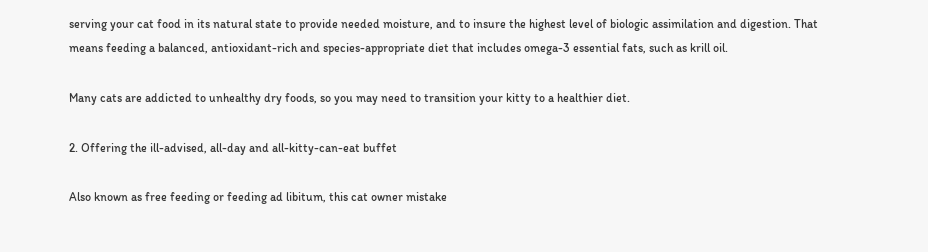serving your cat food in its natural state to provide needed moisture, and to insure the highest level of biologic assimilation and digestion. That means feeding a balanced, antioxidant-rich and species-appropriate diet that includes omega-3 essential fats, such as krill oil.

Many cats are addicted to unhealthy dry foods, so you may need to transition your kitty to a healthier diet.

2. Offering the ill-advised, all-day and all-kitty-can-eat buffet

Also known as free feeding or feeding ad libitum, this cat owner mistake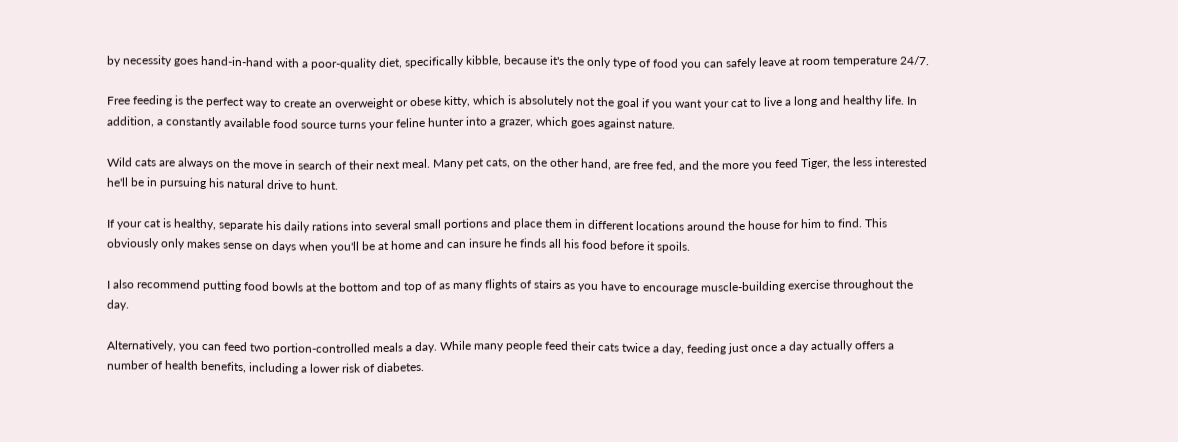by necessity goes hand-in-hand with a poor-quality diet, specifically kibble, because it's the only type of food you can safely leave at room temperature 24/7.

Free feeding is the perfect way to create an overweight or obese kitty, which is absolutely not the goal if you want your cat to live a long and healthy life. In addition, a constantly available food source turns your feline hunter into a grazer, which goes against nature.

Wild cats are always on the move in search of their next meal. Many pet cats, on the other hand, are free fed, and the more you feed Tiger, the less interested he'll be in pursuing his natural drive to hunt.

If your cat is healthy, separate his daily rations into several small portions and place them in different locations around the house for him to find. This obviously only makes sense on days when you'll be at home and can insure he finds all his food before it spoils.

I also recommend putting food bowls at the bottom and top of as many flights of stairs as you have to encourage muscle-building exercise throughout the day.

Alternatively, you can feed two portion-controlled meals a day. While many people feed their cats twice a day, feeding just once a day actually offers a number of health benefits, including a lower risk of diabetes.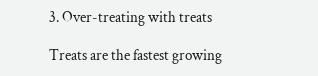3. Over-treating with treats

Treats are the fastest growing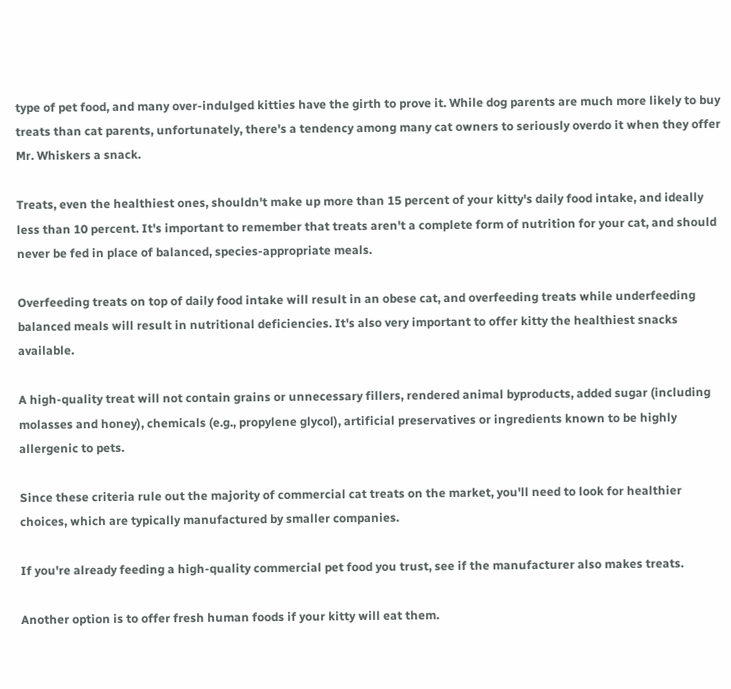type of pet food, and many over-indulged kitties have the girth to prove it. While dog parents are much more likely to buy treats than cat parents, unfortunately, there's a tendency among many cat owners to seriously overdo it when they offer Mr. Whiskers a snack.

Treats, even the healthiest ones, shouldn't make up more than 15 percent of your kitty's daily food intake, and ideally less than 10 percent. It's important to remember that treats aren't a complete form of nutrition for your cat, and should never be fed in place of balanced, species-appropriate meals.

Overfeeding treats on top of daily food intake will result in an obese cat, and overfeeding treats while underfeeding balanced meals will result in nutritional deficiencies. It's also very important to offer kitty the healthiest snacks available.

A high-quality treat will not contain grains or unnecessary fillers, rendered animal byproducts, added sugar (including molasses and honey), chemicals (e.g., propylene glycol), artificial preservatives or ingredients known to be highly allergenic to pets.

Since these criteria rule out the majority of commercial cat treats on the market, you'll need to look for healthier choices, which are typically manufactured by smaller companies.

If you're already feeding a high-quality commercial pet food you trust, see if the manufacturer also makes treats.

Another option is to offer fresh human foods if your kitty will eat them.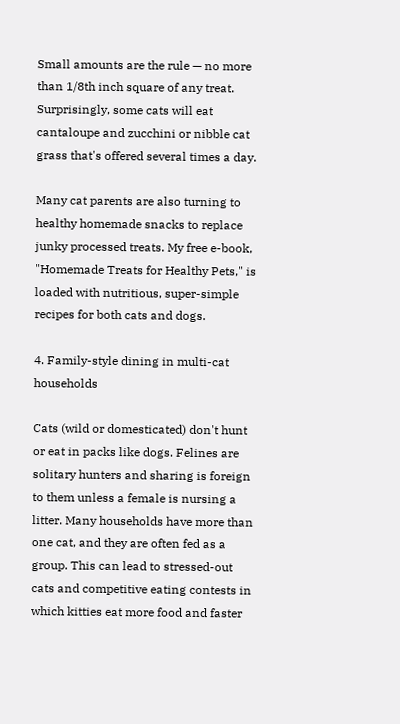Small amounts are the rule — no more than 1/8th inch square of any treat. Surprisingly, some cats will eat cantaloupe and zucchini or nibble cat grass that's offered several times a day.

Many cat parents are also turning to healthy homemade snacks to replace junky processed treats. My free e-book, "Homemade Treats for Healthy Pets," is loaded with nutritious, super-simple recipes for both cats and dogs.

4. Family-style dining in multi-cat households

Cats (wild or domesticated) don't hunt or eat in packs like dogs. Felines are solitary hunters and sharing is foreign to them unless a female is nursing a litter. Many households have more than one cat, and they are often fed as a group. This can lead to stressed-out cats and competitive eating contests in which kitties eat more food and faster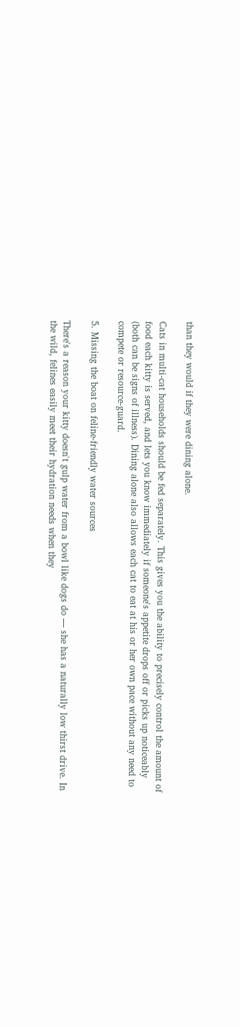than they would if they were dining alone.

Cats in multi-cat households should be fed separately. This gives you the ability to precisely control the amount of food each kitty is served, and lets you know immediately if someone's appetite drops off or picks up noticeably (both can be signs of illness). Dining alone also allows each cat to eat at his or her own pace without any need to compete or resource-guard.

5. Missing the boat on feline-friendly water sources

There's a reason your kitty doesn't gulp water from a bowl like dogs do — she has a naturally low thirst drive. In the wild, felines easily meet their hydration needs when they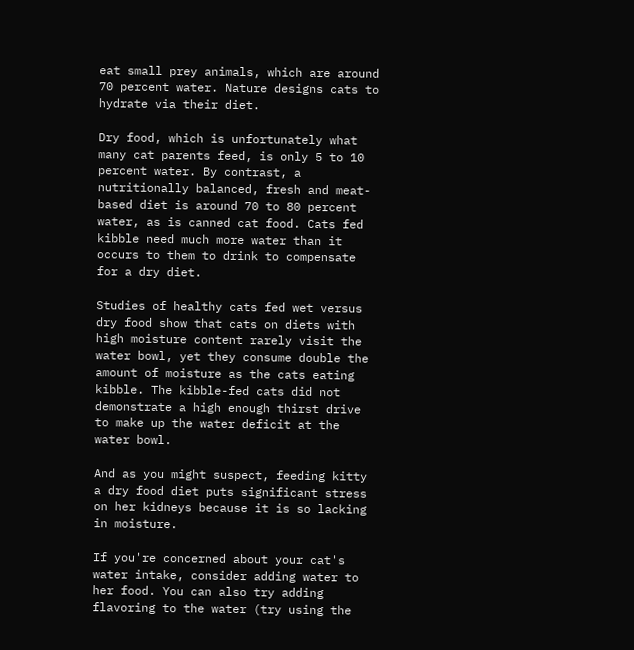eat small prey animals, which are around 70 percent water. Nature designs cats to hydrate via their diet.

Dry food, which is unfortunately what many cat parents feed, is only 5 to 10 percent water. By contrast, a nutritionally balanced, fresh and meat-based diet is around 70 to 80 percent water, as is canned cat food. Cats fed kibble need much more water than it occurs to them to drink to compensate for a dry diet.

Studies of healthy cats fed wet versus dry food show that cats on diets with high moisture content rarely visit the water bowl, yet they consume double the amount of moisture as the cats eating kibble. The kibble-fed cats did not demonstrate a high enough thirst drive to make up the water deficit at the water bowl.

And as you might suspect, feeding kitty a dry food diet puts significant stress on her kidneys because it is so lacking in moisture.

If you're concerned about your cat's water intake, consider adding water to her food. You can also try adding flavoring to the water (try using the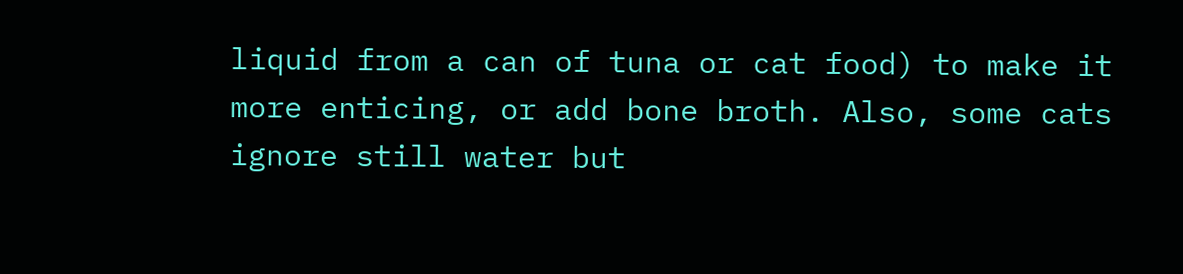liquid from a can of tuna or cat food) to make it more enticing, or add bone broth. Also, some cats ignore still water but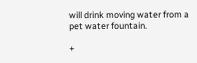will drink moving water from a pet water fountain.

+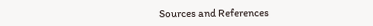Sources and References